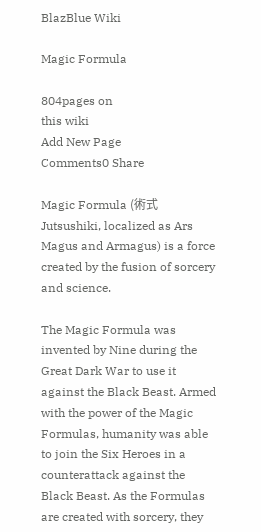BlazBlue Wiki

Magic Formula

804pages on
this wiki
Add New Page
Comments0 Share

Magic Formula (術式 Jutsushiki, localized as Ars Magus and Armagus) is a force created by the fusion of sorcery and science.

The Magic Formula was invented by Nine during the Great Dark War to use it against the Black Beast. Armed with the power of the Magic Formulas, humanity was able to join the Six Heroes in a counterattack against the Black Beast. As the Formulas are created with sorcery, they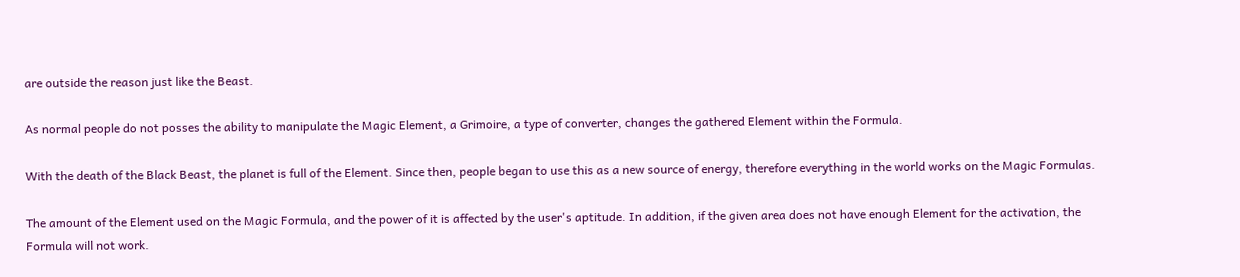are outside the reason just like the Beast.

As normal people do not posses the ability to manipulate the Magic Element, a Grimoire, a type of converter, changes the gathered Element within the Formula.

With the death of the Black Beast, the planet is full of the Element. Since then, people began to use this as a new source of energy, therefore everything in the world works on the Magic Formulas.

The amount of the Element used on the Magic Formula, and the power of it is affected by the user's aptitude. In addition, if the given area does not have enough Element for the activation, the Formula will not work.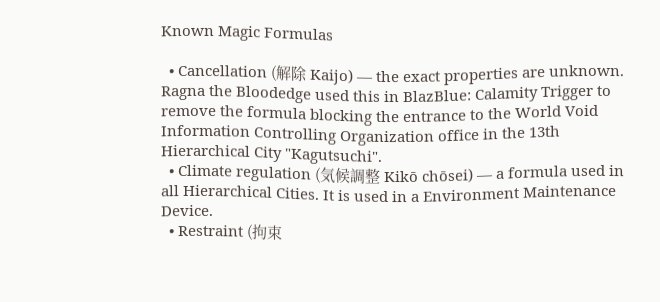Known Magic Formulas

  • Cancellation (解除 Kaijo) — the exact properties are unknown. Ragna the Bloodedge used this in BlazBlue: Calamity Trigger to remove the formula blocking the entrance to the World Void Information Controlling Organization office in the 13th Hierarchical City "Kagutsuchi".
  • Climate regulation (気候調整 Kikō chōsei) — a formula used in all Hierarchical Cities. It is used in a Environment Maintenance Device.
  • Restraint (拘束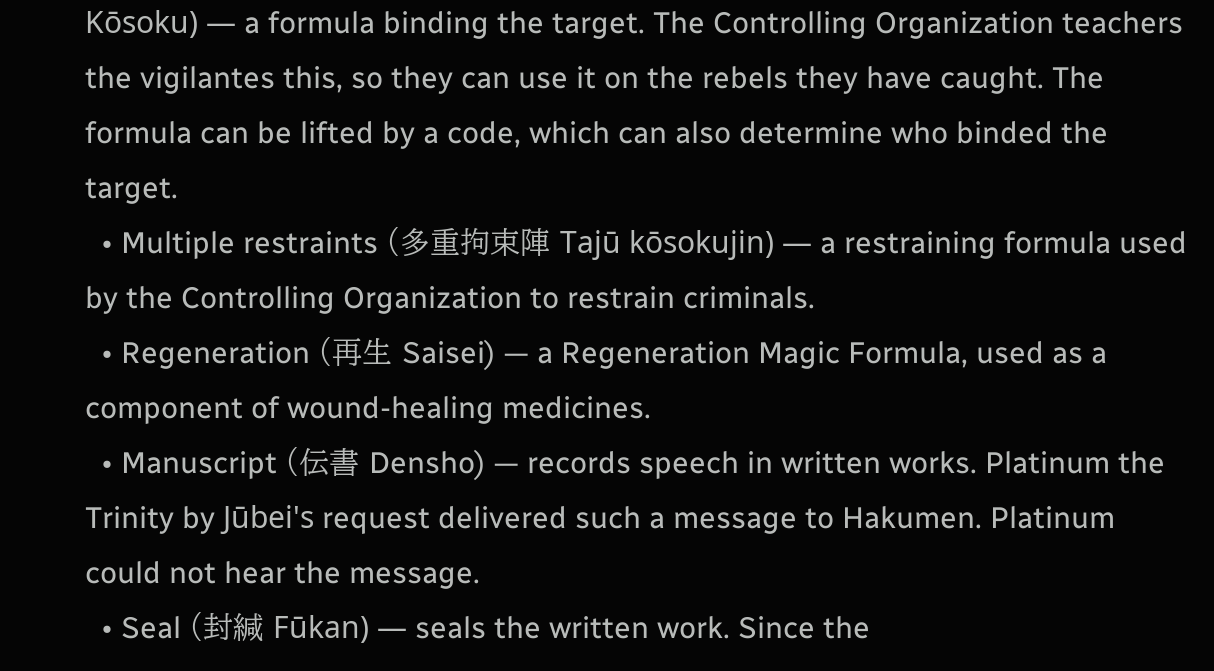Kōsoku) — a formula binding the target. The Controlling Organization teachers the vigilantes this, so they can use it on the rebels they have caught. The formula can be lifted by a code, which can also determine who binded the target.
  • Multiple restraints (多重拘束陣 Tajū kōsokujin) — a restraining formula used by the Controlling Organization to restrain criminals.
  • Regeneration (再生 Saisei) — a Regeneration Magic Formula, used as a component of wound-healing medicines.
  • Manuscript (伝書 Densho) — records speech in written works. Platinum the Trinity by Jūbei's request delivered such a message to Hakumen. Platinum could not hear the message.
  • Seal (封緘 Fūkan) — seals the written work. Since the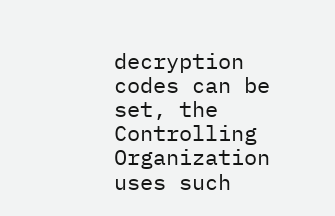decryption codes can be set, the Controlling Organization uses such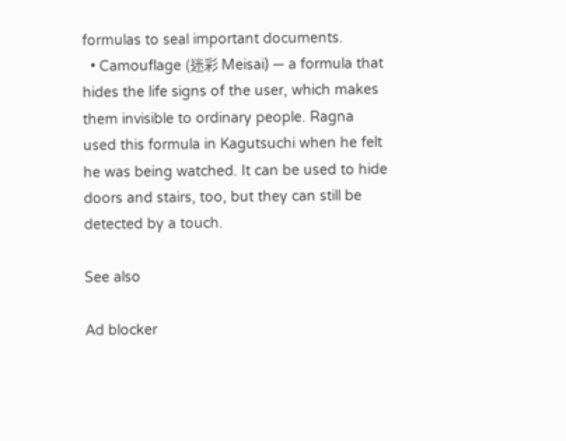formulas to seal important documents.
  • Camouflage (迷彩 Meisai) — a formula that hides the life signs of the user, which makes them invisible to ordinary people. Ragna used this formula in Kagutsuchi when he felt he was being watched. It can be used to hide doors and stairs, too, but they can still be detected by a touch.

See also

Ad blocker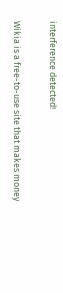interference detected!

Wikia is a free-to-use site that makes money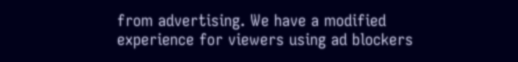from advertising. We have a modified experience for viewers using ad blockers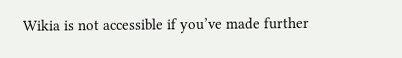Wikia is not accessible if you’ve made further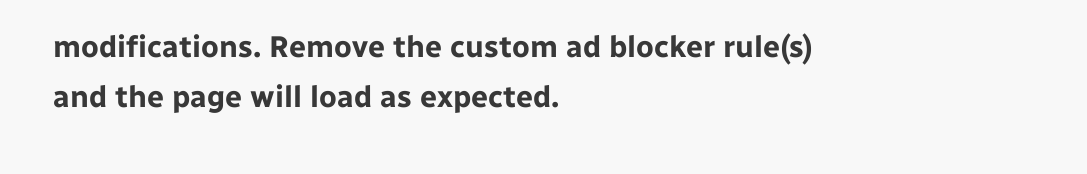modifications. Remove the custom ad blocker rule(s) and the page will load as expected.